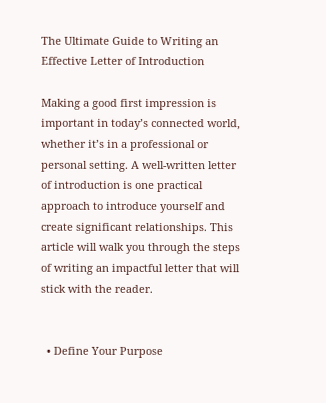The Ultimate Guide to Writing an Effective Letter of Introduction

Making a good first impression is important in today’s connected world, whether it’s in a professional or personal setting. A well-written letter of introduction is one practical approach to introduce yourself and create significant relationships. This article will walk you through the steps of writing an impactful letter that will stick with the reader.


  • Define Your Purpose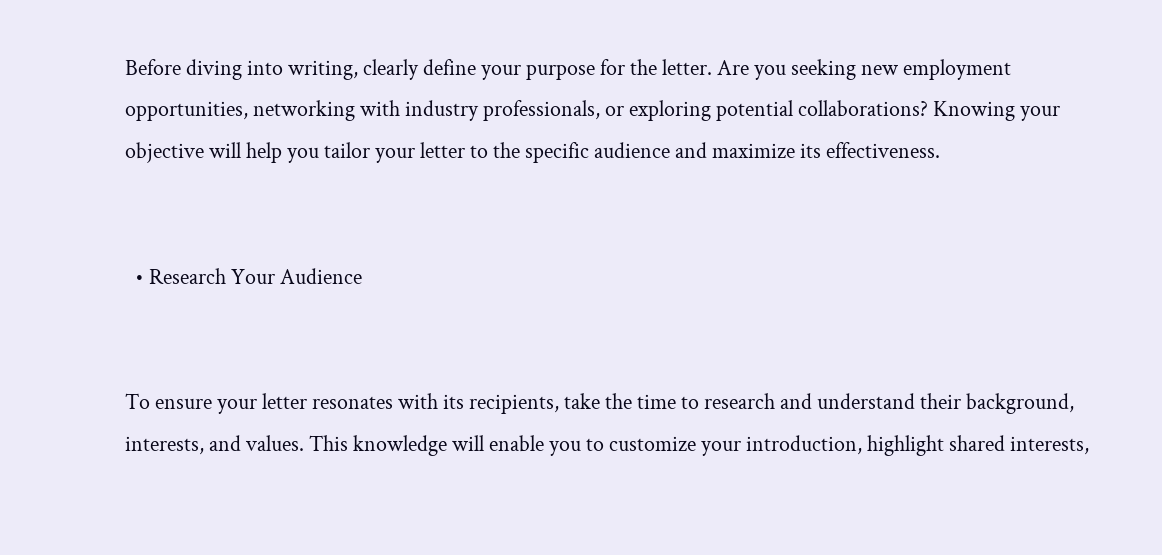Before diving into writing, clearly define your purpose for the letter. Are you seeking new employment opportunities, networking with industry professionals, or exploring potential collaborations? Knowing your objective will help you tailor your letter to the specific audience and maximize its effectiveness.


  • Research Your Audience


To ensure your letter resonates with its recipients, take the time to research and understand their background, interests, and values. This knowledge will enable you to customize your introduction, highlight shared interests,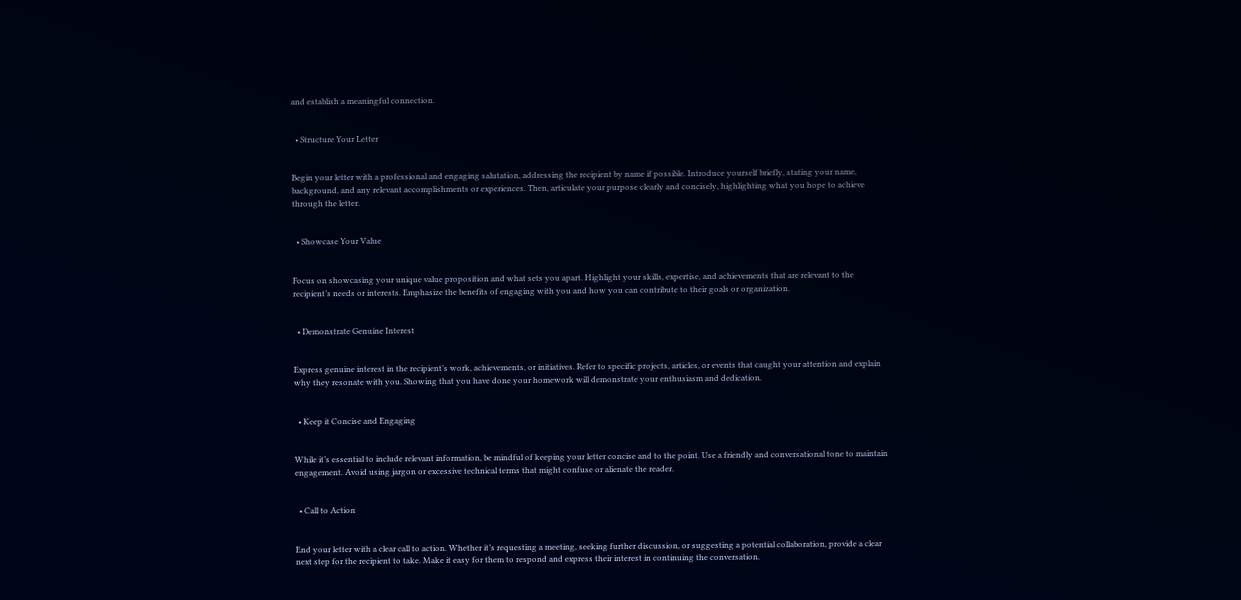and establish a meaningful connection.


  • Structure Your Letter


Begin your letter with a professional and engaging salutation, addressing the recipient by name if possible. Introduce yourself briefly, stating your name, background, and any relevant accomplishments or experiences. Then, articulate your purpose clearly and concisely, highlighting what you hope to achieve through the letter.


  • Showcase Your Value


Focus on showcasing your unique value proposition and what sets you apart. Highlight your skills, expertise, and achievements that are relevant to the recipient’s needs or interests. Emphasize the benefits of engaging with you and how you can contribute to their goals or organization.


  • Demonstrate Genuine Interest


Express genuine interest in the recipient’s work, achievements, or initiatives. Refer to specific projects, articles, or events that caught your attention and explain why they resonate with you. Showing that you have done your homework will demonstrate your enthusiasm and dedication.


  • Keep it Concise and Engaging


While it’s essential to include relevant information, be mindful of keeping your letter concise and to the point. Use a friendly and conversational tone to maintain engagement. Avoid using jargon or excessive technical terms that might confuse or alienate the reader.


  • Call to Action


End your letter with a clear call to action. Whether it’s requesting a meeting, seeking further discussion, or suggesting a potential collaboration, provide a clear next step for the recipient to take. Make it easy for them to respond and express their interest in continuing the conversation.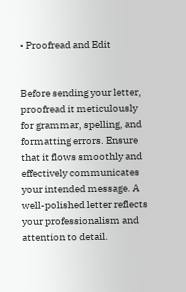• Proofread and Edit


Before sending your letter, proofread it meticulously for grammar, spelling, and formatting errors. Ensure that it flows smoothly and effectively communicates your intended message. A well-polished letter reflects your professionalism and attention to detail.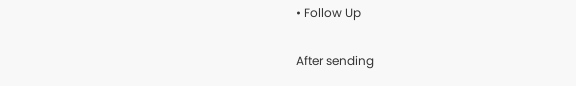• Follow Up


After sending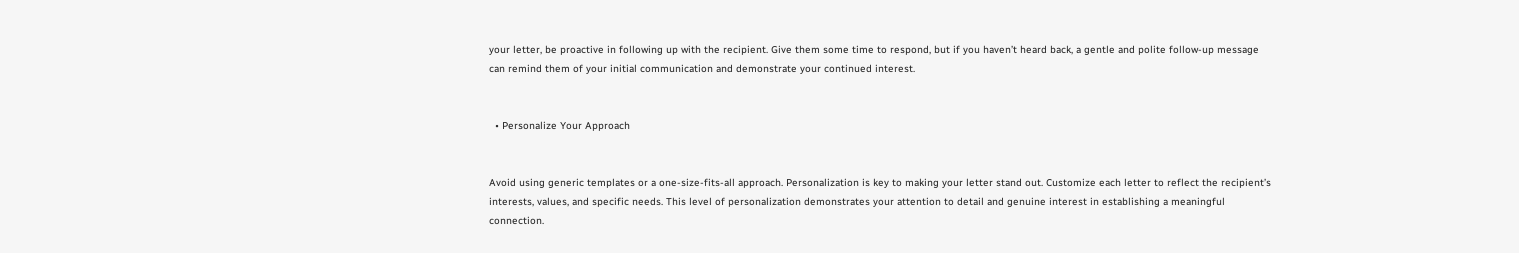your letter, be proactive in following up with the recipient. Give them some time to respond, but if you haven’t heard back, a gentle and polite follow-up message can remind them of your initial communication and demonstrate your continued interest.


  • Personalize Your Approach


Avoid using generic templates or a one-size-fits-all approach. Personalization is key to making your letter stand out. Customize each letter to reflect the recipient’s interests, values, and specific needs. This level of personalization demonstrates your attention to detail and genuine interest in establishing a meaningful connection.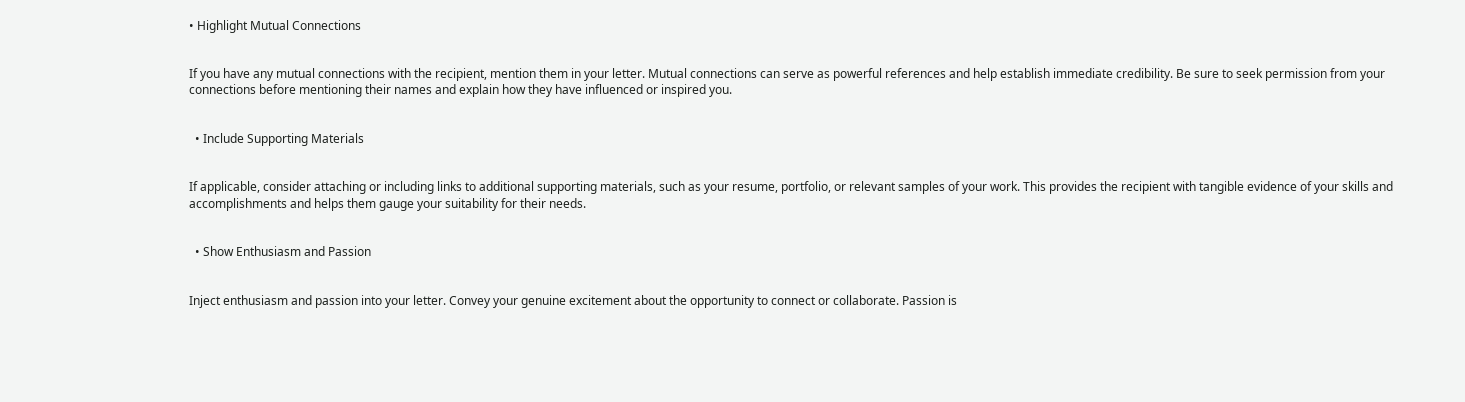• Highlight Mutual Connections


If you have any mutual connections with the recipient, mention them in your letter. Mutual connections can serve as powerful references and help establish immediate credibility. Be sure to seek permission from your connections before mentioning their names and explain how they have influenced or inspired you.


  • Include Supporting Materials


If applicable, consider attaching or including links to additional supporting materials, such as your resume, portfolio, or relevant samples of your work. This provides the recipient with tangible evidence of your skills and accomplishments and helps them gauge your suitability for their needs.


  • Show Enthusiasm and Passion


Inject enthusiasm and passion into your letter. Convey your genuine excitement about the opportunity to connect or collaborate. Passion is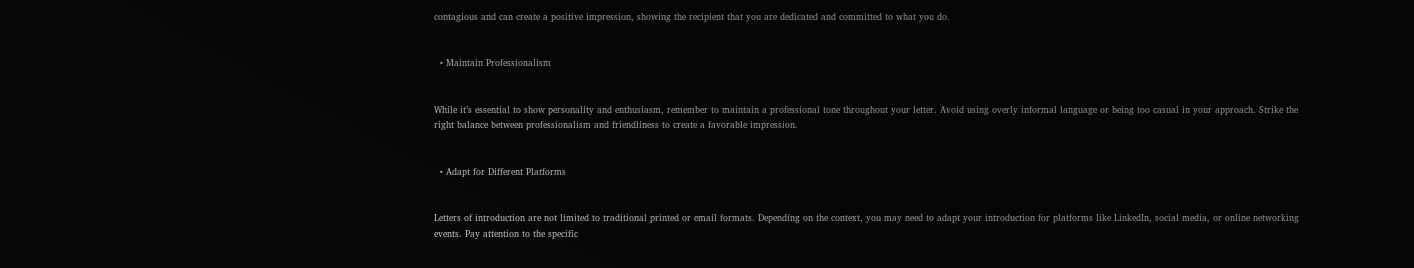contagious and can create a positive impression, showing the recipient that you are dedicated and committed to what you do.


  • Maintain Professionalism


While it’s essential to show personality and enthusiasm, remember to maintain a professional tone throughout your letter. Avoid using overly informal language or being too casual in your approach. Strike the right balance between professionalism and friendliness to create a favorable impression.


  • Adapt for Different Platforms


Letters of introduction are not limited to traditional printed or email formats. Depending on the context, you may need to adapt your introduction for platforms like LinkedIn, social media, or online networking events. Pay attention to the specific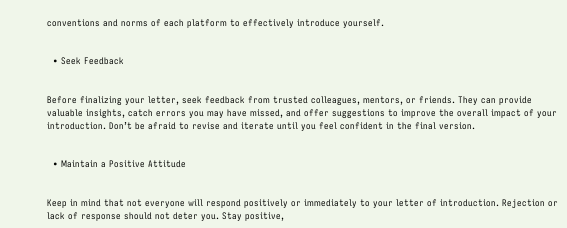conventions and norms of each platform to effectively introduce yourself.


  • Seek Feedback


Before finalizing your letter, seek feedback from trusted colleagues, mentors, or friends. They can provide valuable insights, catch errors you may have missed, and offer suggestions to improve the overall impact of your introduction. Don’t be afraid to revise and iterate until you feel confident in the final version.


  • Maintain a Positive Attitude


Keep in mind that not everyone will respond positively or immediately to your letter of introduction. Rejection or lack of response should not deter you. Stay positive,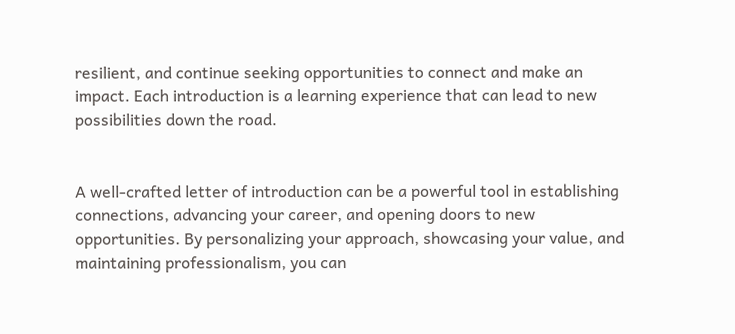resilient, and continue seeking opportunities to connect and make an impact. Each introduction is a learning experience that can lead to new possibilities down the road.


A well-crafted letter of introduction can be a powerful tool in establishing connections, advancing your career, and opening doors to new opportunities. By personalizing your approach, showcasing your value, and maintaining professionalism, you can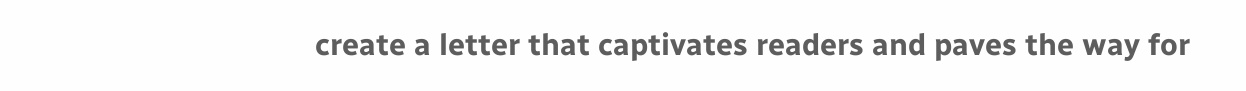create a letter that captivates readers and paves the way for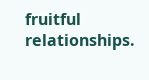fruitful relationships.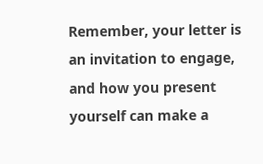Remember, your letter is an invitation to engage, and how you present yourself can make a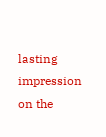lasting impression on the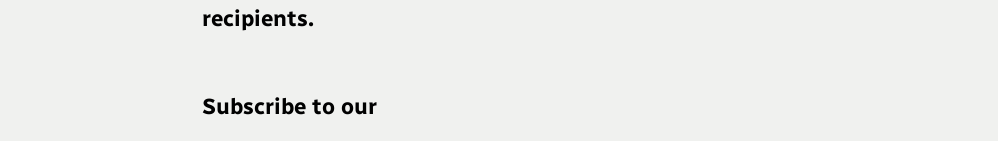recipients.

Subscribe to our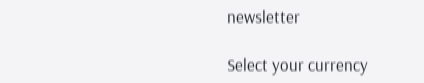newsletter

Select your currency